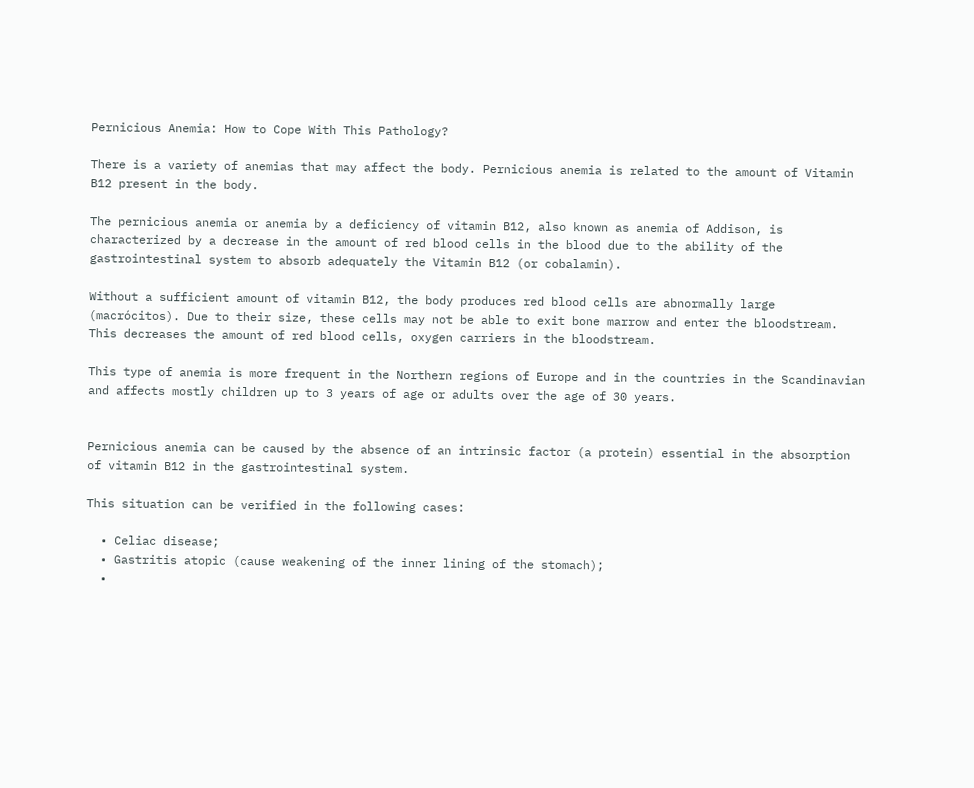Pernicious Anemia: How to Cope With This Pathology?

There is a variety of anemias that may affect the body. Pernicious anemia is related to the amount of Vitamin B12 present in the body.

The pernicious anemia or anemia by a deficiency of vitamin B12, also known as anemia of Addison, is characterized by a decrease in the amount of red blood cells in the blood due to the ability of the gastrointestinal system to absorb adequately the Vitamin B12 (or cobalamin).

Without a sufficient amount of vitamin B12, the body produces red blood cells are abnormally large (macrócitos). Due to their size, these cells may not be able to exit bone marrow and enter the bloodstream. This decreases the amount of red blood cells, oxygen carriers in the bloodstream.

This type of anemia is more frequent in the Northern regions of Europe and in the countries in the Scandinavian and affects mostly children up to 3 years of age or adults over the age of 30 years.


Pernicious anemia can be caused by the absence of an intrinsic factor (a protein) essential in the absorption of vitamin B12 in the gastrointestinal system.

This situation can be verified in the following cases:

  • Celiac disease;
  • Gastritis atopic (cause weakening of the inner lining of the stomach);
  •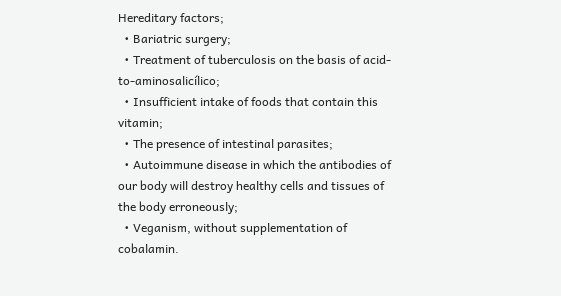Hereditary factors;
  • Bariatric surgery;
  • Treatment of tuberculosis on the basis of acid-to-aminosalicílico;
  • Insufficient intake of foods that contain this vitamin;
  • The presence of intestinal parasites;
  • Autoimmune disease in which the antibodies of our body will destroy healthy cells and tissues of the body erroneously;
  • Veganism, without supplementation of cobalamin.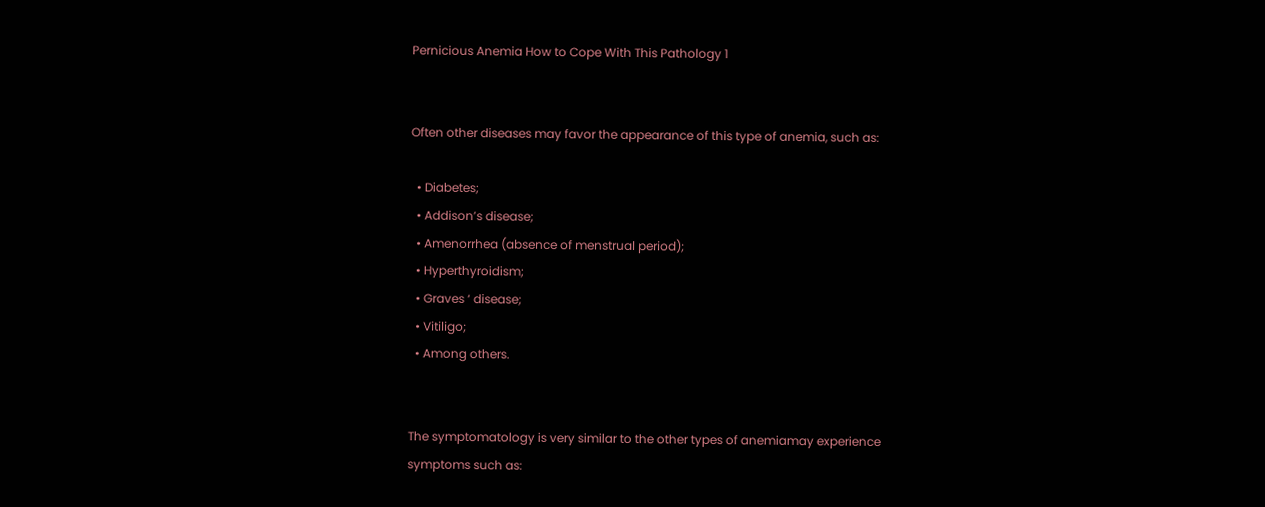Pernicious Anemia How to Cope With This Pathology 1


Often other diseases may favor the appearance of this type of anemia, such as:

  • Diabetes;
  • Addison’s disease;
  • Amenorrhea (absence of menstrual period);
  • Hyperthyroidism;
  • Graves ‘ disease;
  • Vitiligo;
  • Among others.


The symptomatology is very similar to the other types of anemiamay experience symptoms such as: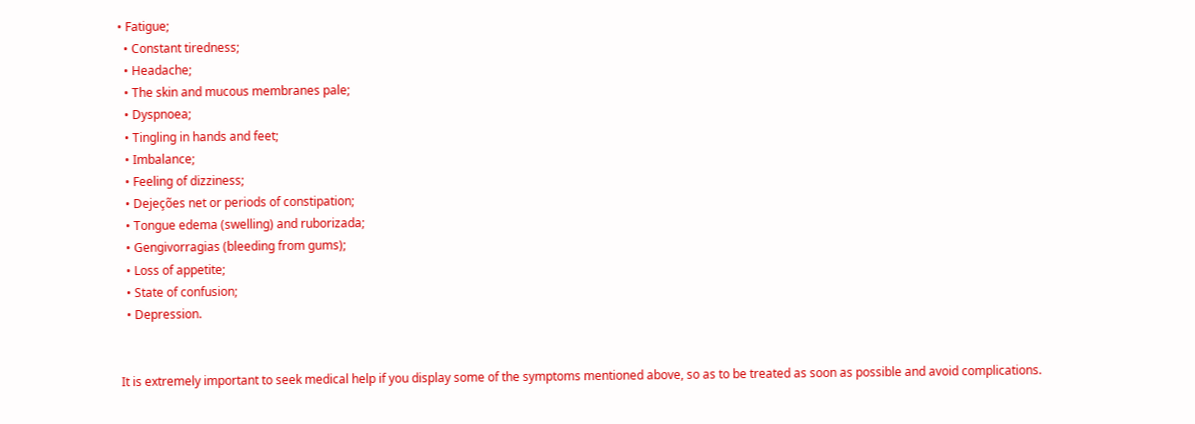• Fatigue;
  • Constant tiredness;
  • Headache;
  • The skin and mucous membranes pale;
  • Dyspnoea;
  • Tingling in hands and feet;
  • Imbalance;
  • Feeling of dizziness;
  • Dejeções net or periods of constipation;
  • Tongue edema (swelling) and ruborizada;
  • Gengivorragias (bleeding from gums);
  • Loss of appetite;
  • State of confusion;
  • Depression.


It is extremely important to seek medical help if you display some of the symptoms mentioned above, so as to be treated as soon as possible and avoid complications.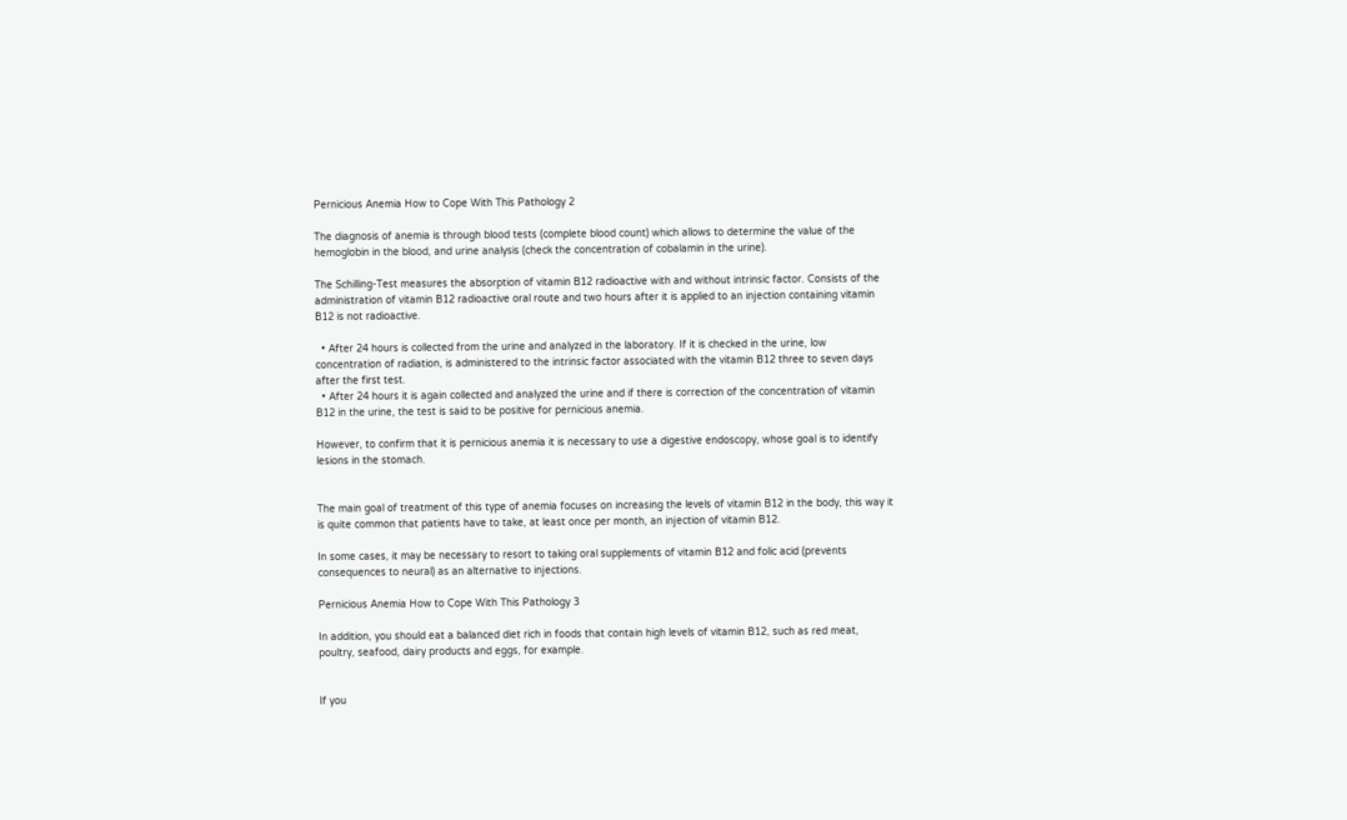Pernicious Anemia How to Cope With This Pathology 2

The diagnosis of anemia is through blood tests (complete blood count) which allows to determine the value of the hemoglobin in the blood, and urine analysis (check the concentration of cobalamin in the urine).

The Schilling-Test measures the absorption of vitamin B12 radioactive with and without intrinsic factor. Consists of the administration of vitamin B12 radioactive oral route and two hours after it is applied to an injection containing vitamin B12 is not radioactive.

  • After 24 hours is collected from the urine and analyzed in the laboratory. If it is checked in the urine, low concentration of radiation, is administered to the intrinsic factor associated with the vitamin B12 three to seven days after the first test.
  • After 24 hours it is again collected and analyzed the urine and if there is correction of the concentration of vitamin B12 in the urine, the test is said to be positive for pernicious anemia.

However, to confirm that it is pernicious anemia it is necessary to use a digestive endoscopy, whose goal is to identify lesions in the stomach.


The main goal of treatment of this type of anemia focuses on increasing the levels of vitamin B12 in the body, this way it is quite common that patients have to take, at least once per month, an injection of vitamin B12.

In some cases, it may be necessary to resort to taking oral supplements of vitamin B12 and folic acid (prevents consequences to neural) as an alternative to injections.

Pernicious Anemia How to Cope With This Pathology 3

In addition, you should eat a balanced diet rich in foods that contain high levels of vitamin B12, such as red meat, poultry, seafood, dairy products and eggs, for example.


If you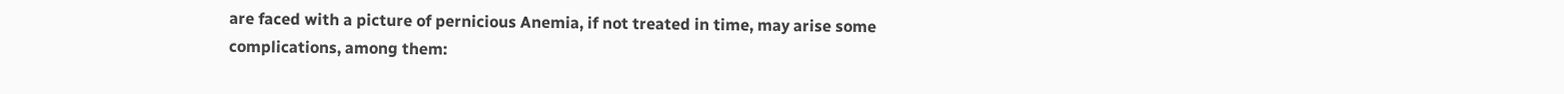are faced with a picture of pernicious Anemia, if not treated in time, may arise some complications, among them: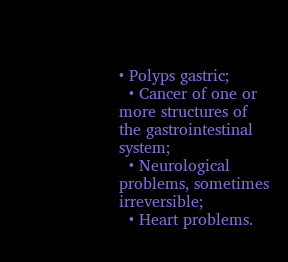• Polyps gastric;
  • Cancer of one or more structures of the gastrointestinal system;
  • Neurological problems, sometimes irreversible;
  • Heart problems.